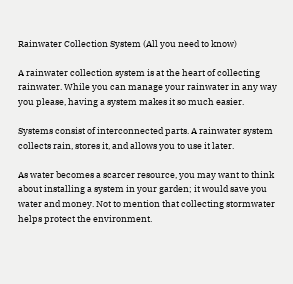Rainwater Collection System (All you need to know)

A rainwater collection system is at the heart of collecting rainwater. While you can manage your rainwater in any way you please, having a system makes it so much easier.

Systems consist of interconnected parts. A rainwater system collects rain, stores it, and allows you to use it later.

As water becomes a scarcer resource, you may want to think about installing a system in your garden; it would save you water and money. Not to mention that collecting stormwater helps protect the environment.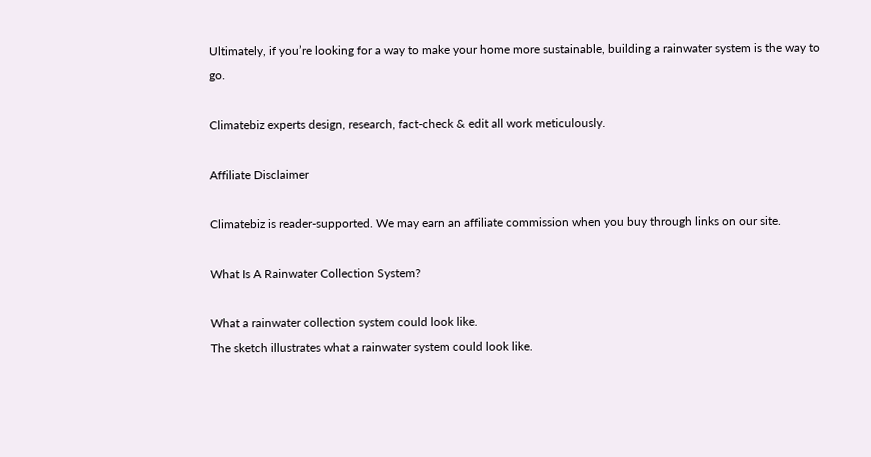Ultimately, if you’re looking for a way to make your home more sustainable, building a rainwater system is the way to go.

Climatebiz experts design, research, fact-check & edit all work meticulously.

Affiliate Disclaimer

Climatebiz is reader-supported. We may earn an affiliate commission when you buy through links on our site.

What Is A Rainwater Collection System?

What a rainwater collection system could look like.
The sketch illustrates what a rainwater system could look like.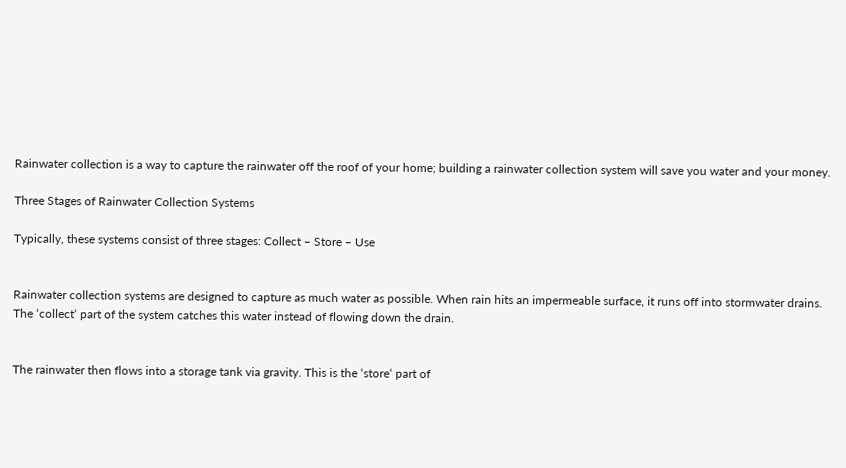Rainwater collection is a way to capture the rainwater off the roof of your home; building a rainwater collection system will save you water and your money.

Three Stages of Rainwater Collection Systems

Typically, these systems consist of three stages: Collect – Store – Use


Rainwater collection systems are designed to capture as much water as possible. When rain hits an impermeable surface, it runs off into stormwater drains. The ‘collect‘ part of the system catches this water instead of flowing down the drain.


The rainwater then flows into a storage tank via gravity. This is the ‘store‘ part of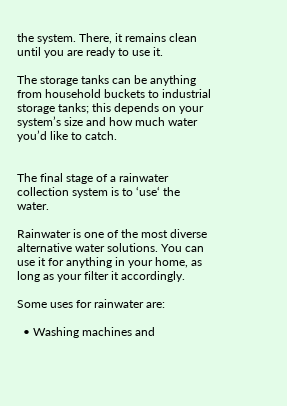the system. There, it remains clean until you are ready to use it.

The storage tanks can be anything from household buckets to industrial storage tanks; this depends on your system’s size and how much water you’d like to catch.


The final stage of a rainwater collection system is to ‘use‘ the water.

Rainwater is one of the most diverse alternative water solutions. You can use it for anything in your home, as long as your filter it accordingly.

Some uses for rainwater are:

  • Washing machines and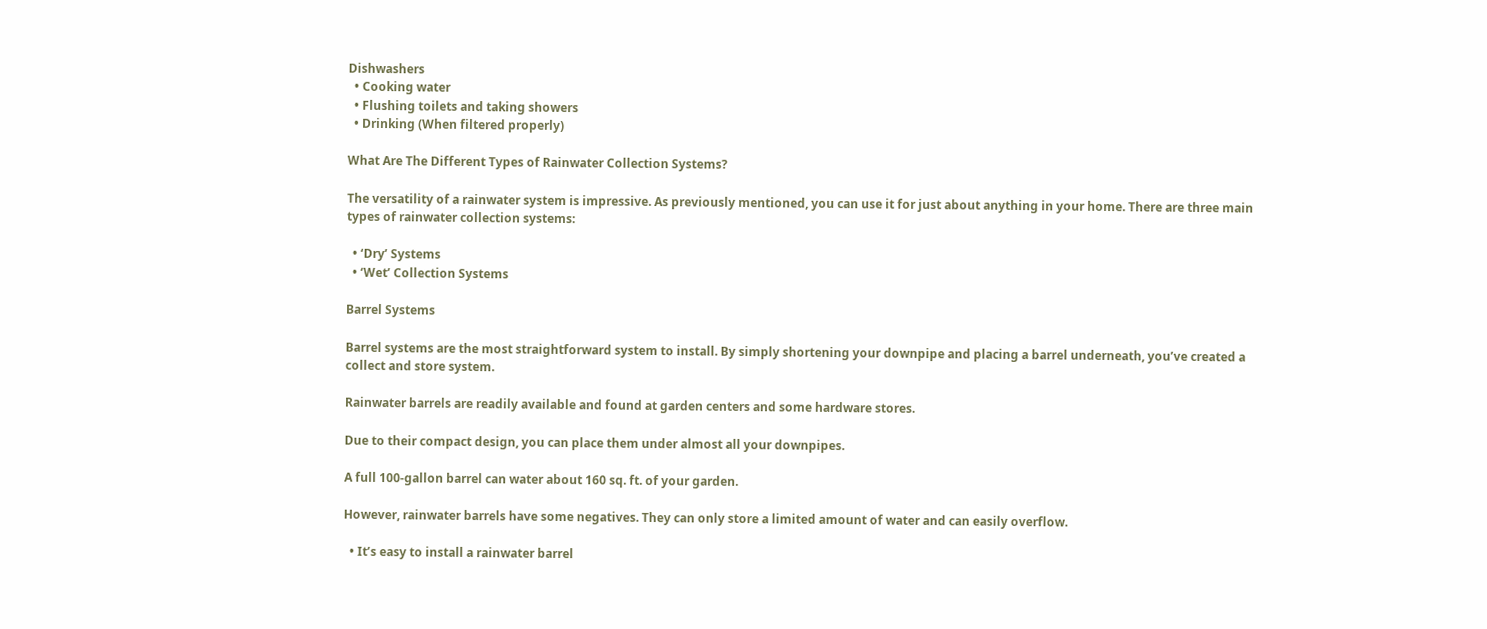Dishwashers
  • Cooking water
  • Flushing toilets and taking showers
  • Drinking (When filtered properly)

What Are The Different Types of Rainwater Collection Systems?

The versatility of a rainwater system is impressive. As previously mentioned, you can use it for just about anything in your home. There are three main types of rainwater collection systems:

  • ‘Dry’ Systems
  • ‘Wet’ Collection Systems

Barrel Systems

Barrel systems are the most straightforward system to install. By simply shortening your downpipe and placing a barrel underneath, you’ve created a collect and store system.

Rainwater barrels are readily available and found at garden centers and some hardware stores.

Due to their compact design, you can place them under almost all your downpipes.

A full 100-gallon barrel can water about 160 sq. ft. of your garden.

However, rainwater barrels have some negatives. They can only store a limited amount of water and can easily overflow.

  • It’s easy to install a rainwater barrel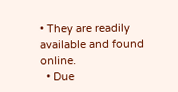• They are readily available and found online.
  • Due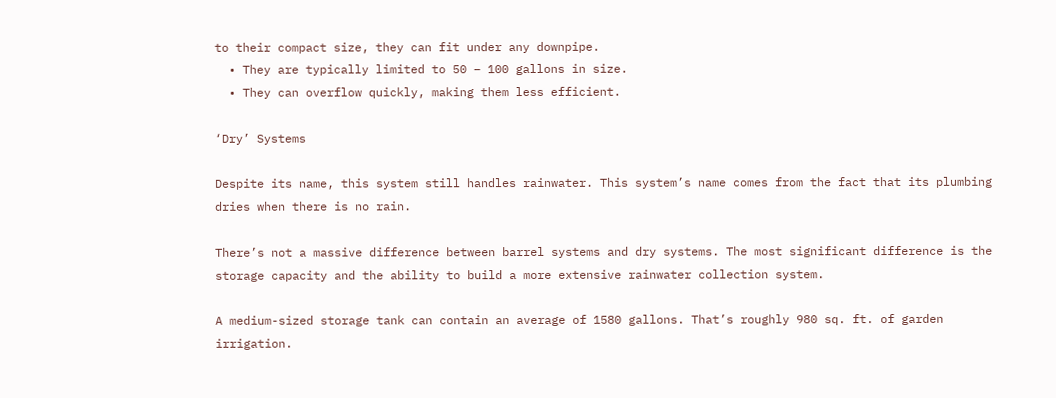to their compact size, they can fit under any downpipe.
  • They are typically limited to 50 – 100 gallons in size.
  • They can overflow quickly, making them less efficient.

‘Dry’ Systems

Despite its name, this system still handles rainwater. This system’s name comes from the fact that its plumbing dries when there is no rain.

There’s not a massive difference between barrel systems and dry systems. The most significant difference is the storage capacity and the ability to build a more extensive rainwater collection system.

A medium-sized storage tank can contain an average of 1580 gallons. That’s roughly 980 sq. ft. of garden irrigation.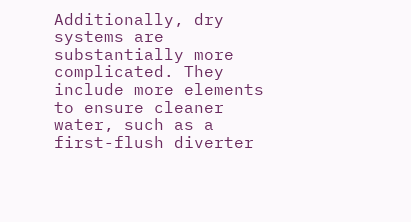Additionally, dry systems are substantially more complicated. They include more elements to ensure cleaner water, such as a first-flush diverter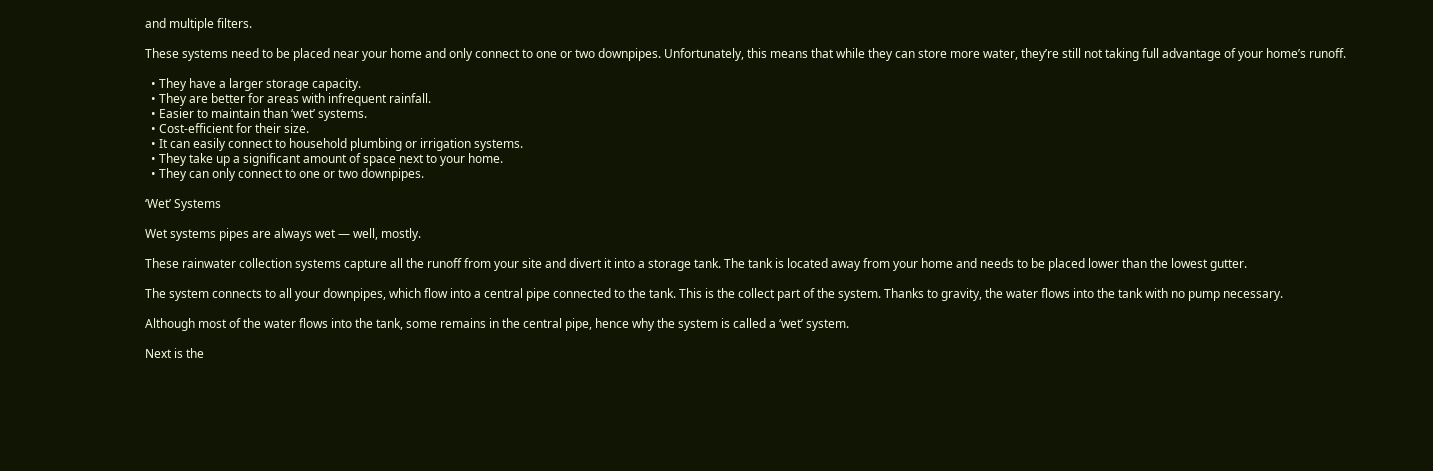and multiple filters.

These systems need to be placed near your home and only connect to one or two downpipes. Unfortunately, this means that while they can store more water, they’re still not taking full advantage of your home’s runoff.

  • They have a larger storage capacity.
  • They are better for areas with infrequent rainfall.
  • Easier to maintain than ‘wet’ systems.
  • Cost-efficient for their size.
  • It can easily connect to household plumbing or irrigation systems.
  • They take up a significant amount of space next to your home.
  • They can only connect to one or two downpipes.

‘Wet’ Systems

Wet systems pipes are always wet — well, mostly.

These rainwater collection systems capture all the runoff from your site and divert it into a storage tank. The tank is located away from your home and needs to be placed lower than the lowest gutter.

The system connects to all your downpipes, which flow into a central pipe connected to the tank. This is the collect part of the system. Thanks to gravity, the water flows into the tank with no pump necessary.

Although most of the water flows into the tank, some remains in the central pipe, hence why the system is called a ‘wet’ system.

Next is the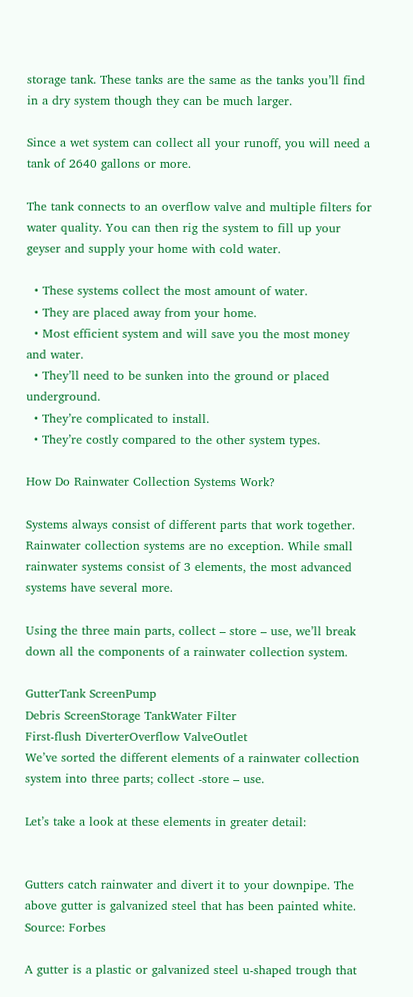storage tank. These tanks are the same as the tanks you’ll find in a dry system though they can be much larger.

Since a wet system can collect all your runoff, you will need a tank of 2640 gallons or more.

The tank connects to an overflow valve and multiple filters for water quality. You can then rig the system to fill up your geyser and supply your home with cold water.

  • These systems collect the most amount of water.
  • They are placed away from your home.
  • Most efficient system and will save you the most money and water.
  • They’ll need to be sunken into the ground or placed underground.
  • They’re complicated to install.
  • They’re costly compared to the other system types.

How Do Rainwater Collection Systems Work?

Systems always consist of different parts that work together. Rainwater collection systems are no exception. While small rainwater systems consist of 3 elements, the most advanced systems have several more.

Using the three main parts, collect – store – use, we’ll break down all the components of a rainwater collection system.

GutterTank ScreenPump
Debris ScreenStorage TankWater Filter
First-flush DiverterOverflow ValveOutlet
We’ve sorted the different elements of a rainwater collection system into three parts; collect -store – use.

Let’s take a look at these elements in greater detail:


Gutters catch rainwater and divert it to your downpipe. The above gutter is galvanized steel that has been painted white.
Source: Forbes

A gutter is a plastic or galvanized steel u-shaped trough that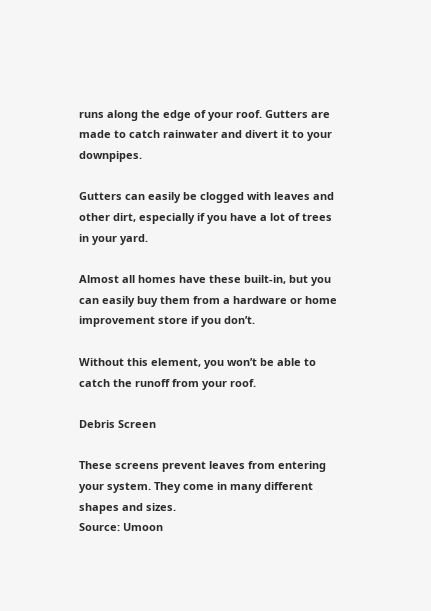runs along the edge of your roof. Gutters are made to catch rainwater and divert it to your downpipes.

Gutters can easily be clogged with leaves and other dirt, especially if you have a lot of trees in your yard.

Almost all homes have these built-in, but you can easily buy them from a hardware or home improvement store if you don’t.

Without this element, you won’t be able to catch the runoff from your roof.

Debris Screen

These screens prevent leaves from entering your system. They come in many different shapes and sizes.
Source: Umoon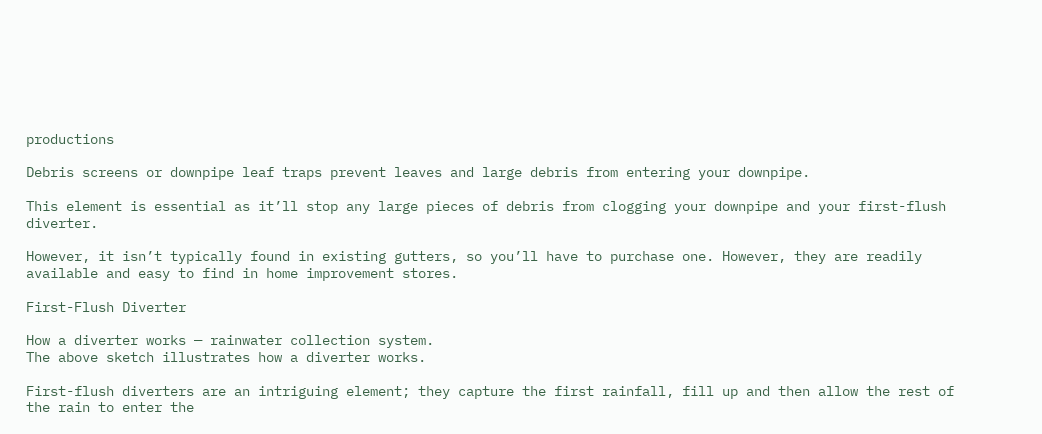productions

Debris screens or downpipe leaf traps prevent leaves and large debris from entering your downpipe.

This element is essential as it’ll stop any large pieces of debris from clogging your downpipe and your first-flush diverter.

However, it isn’t typically found in existing gutters, so you’ll have to purchase one. However, they are readily available and easy to find in home improvement stores.

First-Flush Diverter

How a diverter works — rainwater collection system.
The above sketch illustrates how a diverter works.

First-flush diverters are an intriguing element; they capture the first rainfall, fill up and then allow the rest of the rain to enter the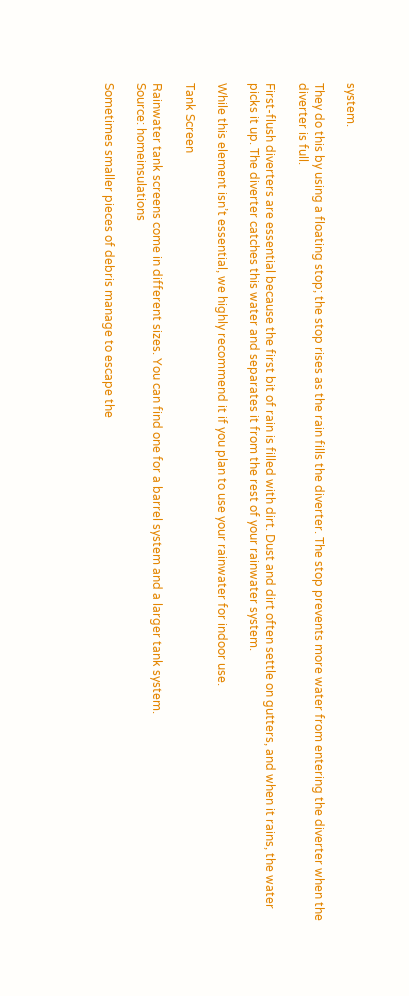system.

They do this by using a floating stop; the stop rises as the rain fills the diverter. The stop prevents more water from entering the diverter when the diverter is full.

First-flush diverters are essential because the first bit of rain is filled with dirt. Dust and dirt often settle on gutters, and when it rains, the water picks it up. The diverter catches this water and separates it from the rest of your rainwater system.

While this element isn’t essential, we highly recommend it if you plan to use your rainwater for indoor use.

Tank Screen

Rainwater tank screens come in different sizes. You can find one for a barrel system and a larger tank system.
Source: homeinsulations

Sometimes smaller pieces of debris manage to escape the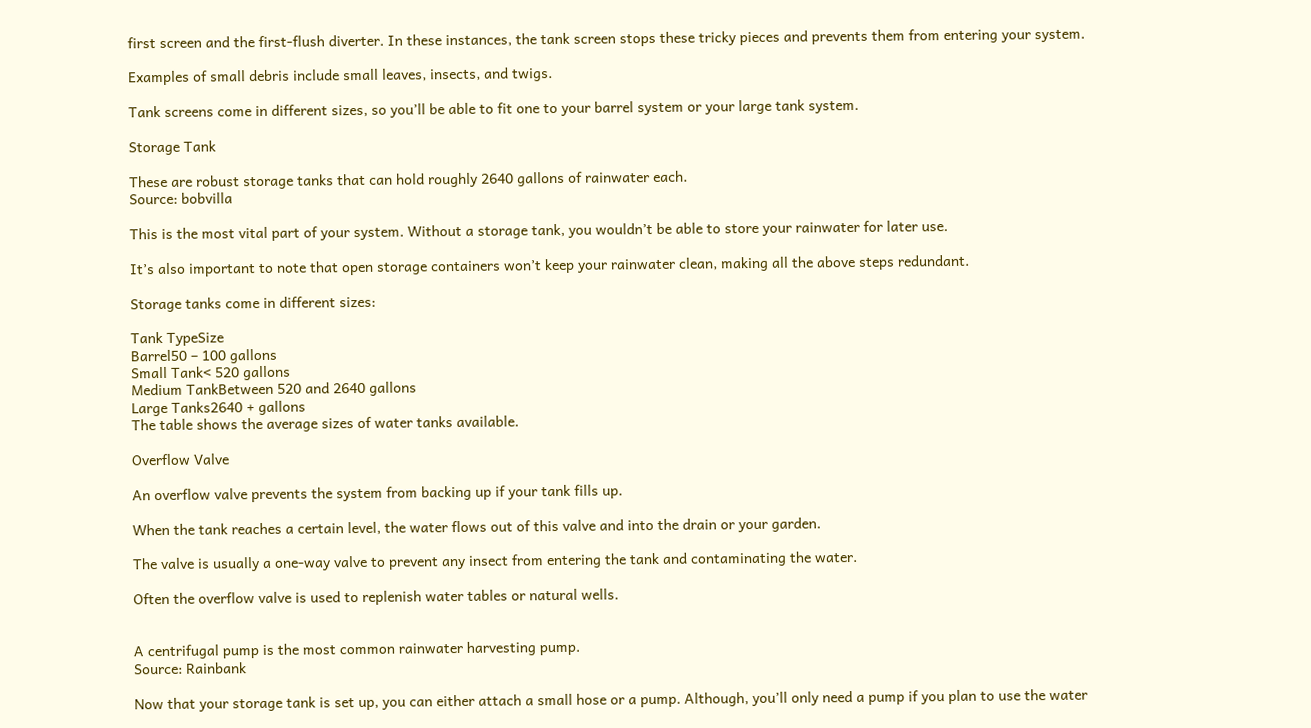first screen and the first-flush diverter. In these instances, the tank screen stops these tricky pieces and prevents them from entering your system.

Examples of small debris include small leaves, insects, and twigs.

Tank screens come in different sizes, so you’ll be able to fit one to your barrel system or your large tank system.

Storage Tank

These are robust storage tanks that can hold roughly 2640 gallons of rainwater each.
Source: bobvilla

This is the most vital part of your system. Without a storage tank, you wouldn’t be able to store your rainwater for later use.

It’s also important to note that open storage containers won’t keep your rainwater clean, making all the above steps redundant.

Storage tanks come in different sizes:

Tank TypeSize
Barrel50 – 100 gallons
Small Tank< 520 gallons
Medium TankBetween 520 and 2640 gallons
Large Tanks2640 + gallons
The table shows the average sizes of water tanks available.

Overflow Valve

An overflow valve prevents the system from backing up if your tank fills up.

When the tank reaches a certain level, the water flows out of this valve and into the drain or your garden.

The valve is usually a one-way valve to prevent any insect from entering the tank and contaminating the water.

Often the overflow valve is used to replenish water tables or natural wells.


A centrifugal pump is the most common rainwater harvesting pump.
Source: Rainbank

Now that your storage tank is set up, you can either attach a small hose or a pump. Although, you’ll only need a pump if you plan to use the water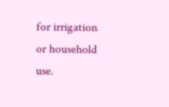for irrigation or household use.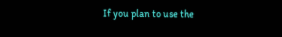If you plan to use the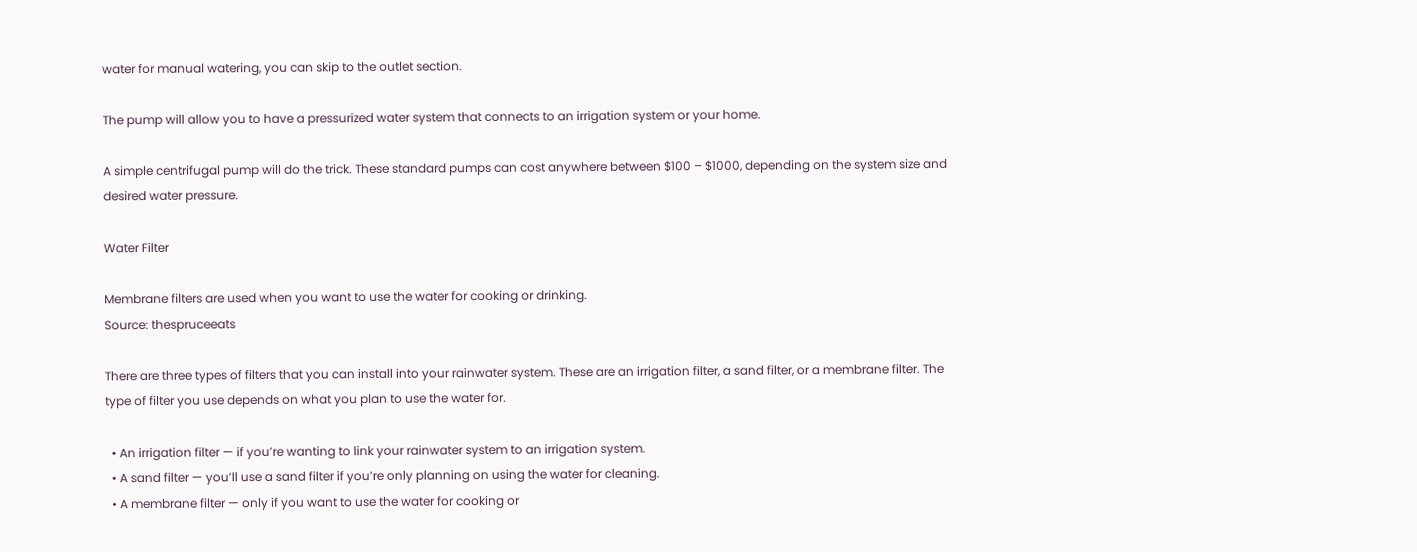water for manual watering, you can skip to the outlet section.

The pump will allow you to have a pressurized water system that connects to an irrigation system or your home.

A simple centrifugal pump will do the trick. These standard pumps can cost anywhere between $100 – $1000, depending on the system size and desired water pressure.

Water Filter

Membrane filters are used when you want to use the water for cooking or drinking.
Source: thespruceeats

There are three types of filters that you can install into your rainwater system. These are an irrigation filter, a sand filter, or a membrane filter. The type of filter you use depends on what you plan to use the water for.

  • An irrigation filter — if you’re wanting to link your rainwater system to an irrigation system.
  • A sand filter — you’ll use a sand filter if you’re only planning on using the water for cleaning.
  • A membrane filter — only if you want to use the water for cooking or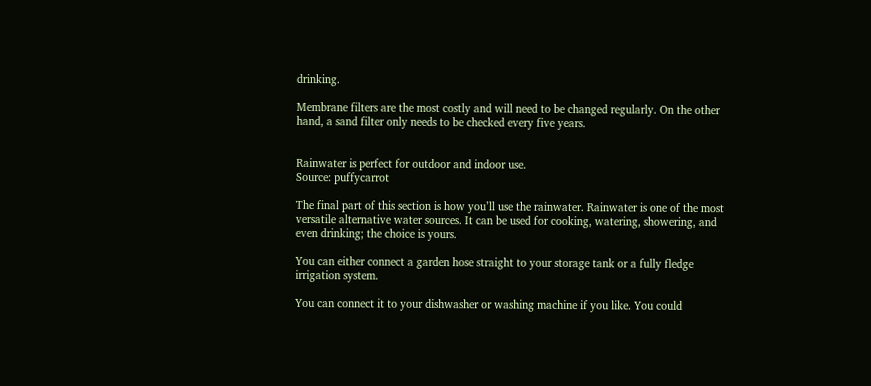drinking.

Membrane filters are the most costly and will need to be changed regularly. On the other hand, a sand filter only needs to be checked every five years.


Rainwater is perfect for outdoor and indoor use.
Source: puffycarrot

The final part of this section is how you’ll use the rainwater. Rainwater is one of the most versatile alternative water sources. It can be used for cooking, watering, showering, and even drinking; the choice is yours.

You can either connect a garden hose straight to your storage tank or a fully fledge irrigation system.

You can connect it to your dishwasher or washing machine if you like. You could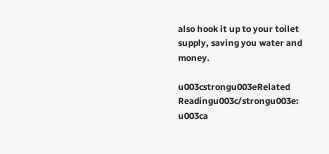also hook it up to your toilet supply, saving you water and money.

u003cstrongu003eRelated Readingu003c/strongu003e: u003ca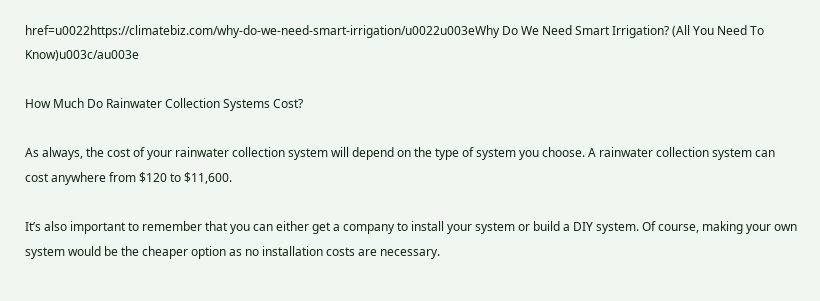href=u0022https://climatebiz.com/why-do-we-need-smart-irrigation/u0022u003eWhy Do We Need Smart Irrigation? (All You Need To Know)u003c/au003e

How Much Do Rainwater Collection Systems Cost?

As always, the cost of your rainwater collection system will depend on the type of system you choose. A rainwater collection system can cost anywhere from $120 to $11,600.

It’s also important to remember that you can either get a company to install your system or build a DIY system. Of course, making your own system would be the cheaper option as no installation costs are necessary.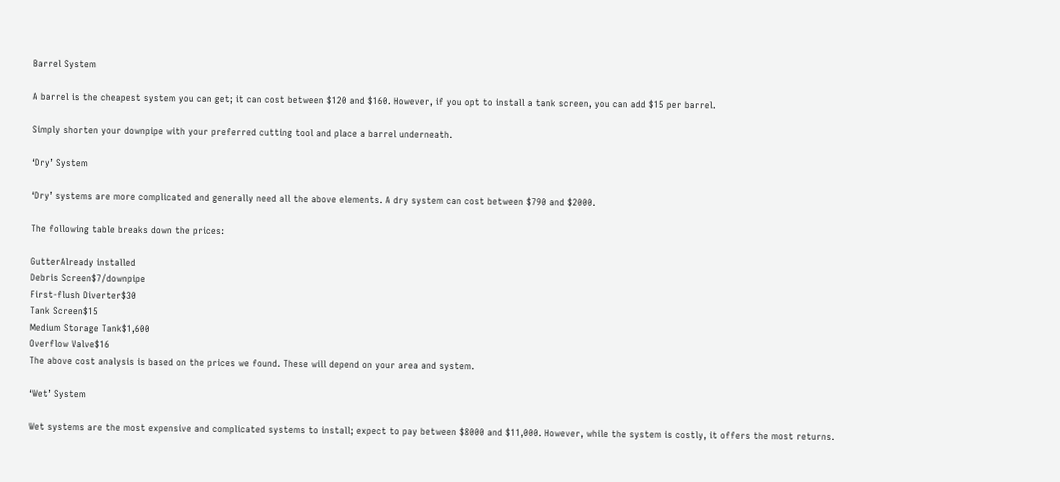Barrel System

A barrel is the cheapest system you can get; it can cost between $120 and $160. However, if you opt to install a tank screen, you can add $15 per barrel.

Simply shorten your downpipe with your preferred cutting tool and place a barrel underneath.

‘Dry’ System

‘Dry’ systems are more complicated and generally need all the above elements. A dry system can cost between $790 and $2000.

The following table breaks down the prices:

GutterAlready installed
Debris Screen$7/downpipe
First-flush Diverter$30
Tank Screen$15
Medium Storage Tank$1,600
Overflow Valve$16
The above cost analysis is based on the prices we found. These will depend on your area and system.

‘Wet’ System

Wet systems are the most expensive and complicated systems to install; expect to pay between $8000 and $11,000. However, while the system is costly, it offers the most returns.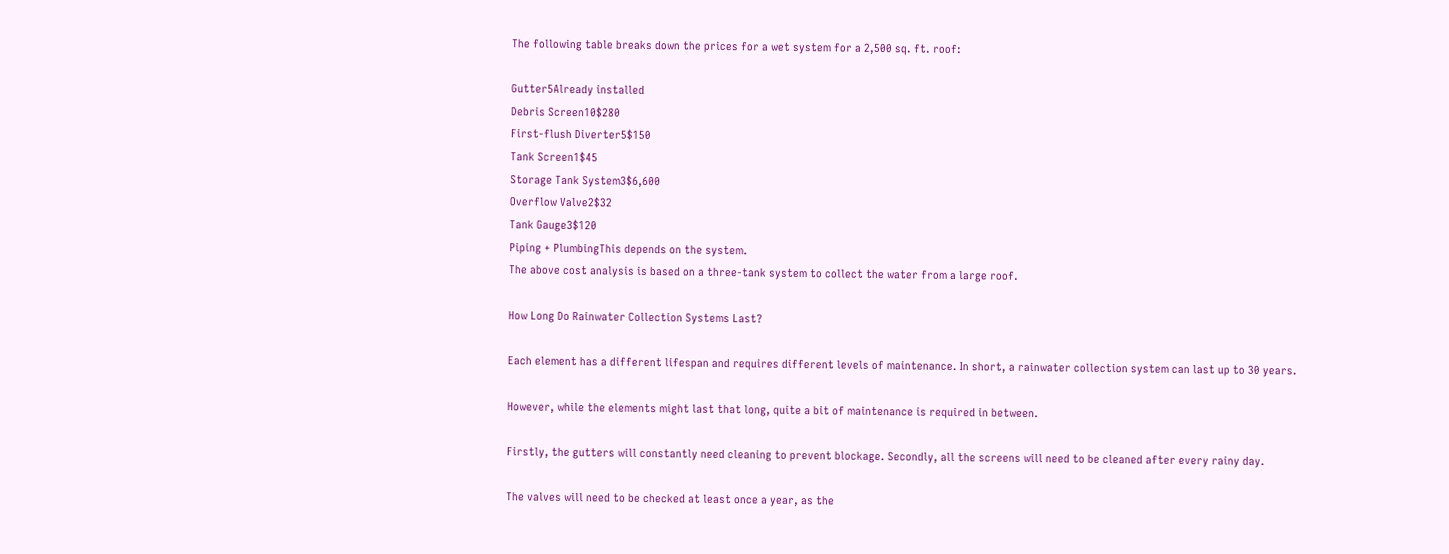The following table breaks down the prices for a wet system for a 2,500 sq. ft. roof:

Gutter5Already installed
Debris Screen10$280
First-flush Diverter5$150
Tank Screen1$45
Storage Tank System3$6,600
Overflow Valve2$32
Tank Gauge3$120
Piping + PlumbingThis depends on the system.
The above cost analysis is based on a three-tank system to collect the water from a large roof.

How Long Do Rainwater Collection Systems Last?

Each element has a different lifespan and requires different levels of maintenance. In short, a rainwater collection system can last up to 30 years.

However, while the elements might last that long, quite a bit of maintenance is required in between.

Firstly, the gutters will constantly need cleaning to prevent blockage. Secondly, all the screens will need to be cleaned after every rainy day.

The valves will need to be checked at least once a year, as the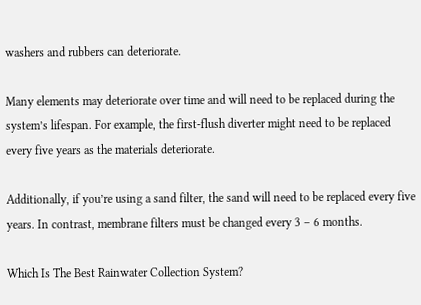washers and rubbers can deteriorate.

Many elements may deteriorate over time and will need to be replaced during the system’s lifespan. For example, the first-flush diverter might need to be replaced every five years as the materials deteriorate.

Additionally, if you’re using a sand filter, the sand will need to be replaced every five years. In contrast, membrane filters must be changed every 3 – 6 months.

Which Is The Best Rainwater Collection System?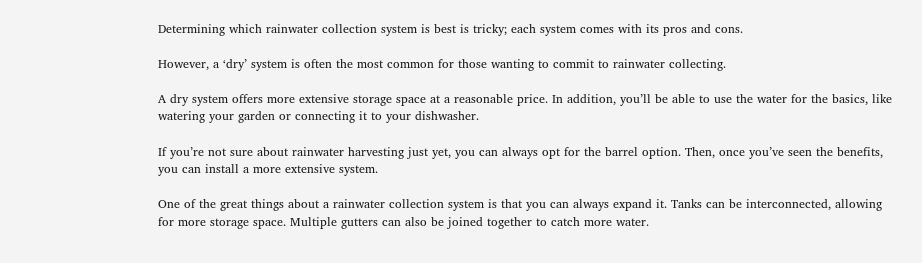Determining which rainwater collection system is best is tricky; each system comes with its pros and cons.

However, a ‘dry’ system is often the most common for those wanting to commit to rainwater collecting.

A dry system offers more extensive storage space at a reasonable price. In addition, you’ll be able to use the water for the basics, like watering your garden or connecting it to your dishwasher.

If you’re not sure about rainwater harvesting just yet, you can always opt for the barrel option. Then, once you’ve seen the benefits, you can install a more extensive system.

One of the great things about a rainwater collection system is that you can always expand it. Tanks can be interconnected, allowing for more storage space. Multiple gutters can also be joined together to catch more water.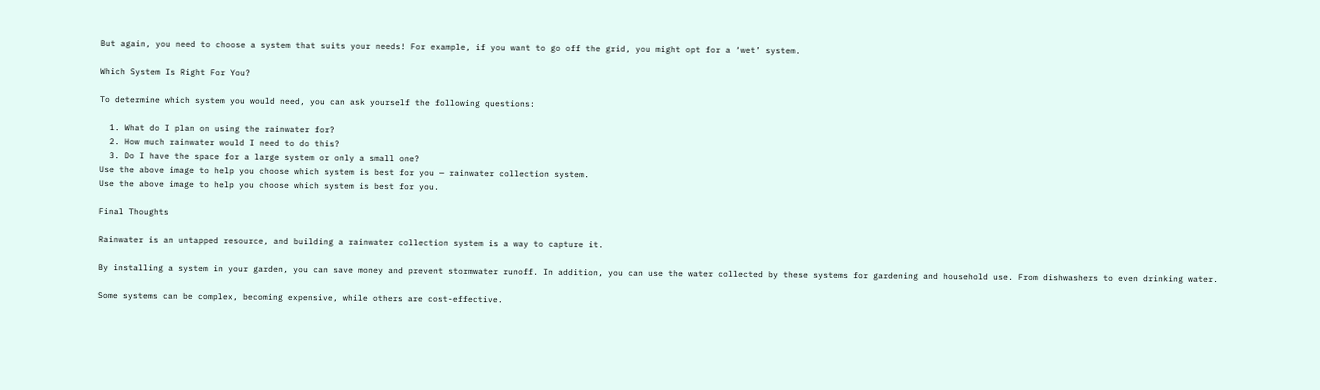But again, you need to choose a system that suits your needs! For example, if you want to go off the grid, you might opt for a ‘wet’ system.

Which System Is Right For You?

To determine which system you would need, you can ask yourself the following questions:

  1. What do I plan on using the rainwater for?
  2. How much rainwater would I need to do this?
  3. Do I have the space for a large system or only a small one?
Use the above image to help you choose which system is best for you — rainwater collection system.
Use the above image to help you choose which system is best for you.

Final Thoughts

Rainwater is an untapped resource, and building a rainwater collection system is a way to capture it.

By installing a system in your garden, you can save money and prevent stormwater runoff. In addition, you can use the water collected by these systems for gardening and household use. From dishwashers to even drinking water.

Some systems can be complex, becoming expensive, while others are cost-effective.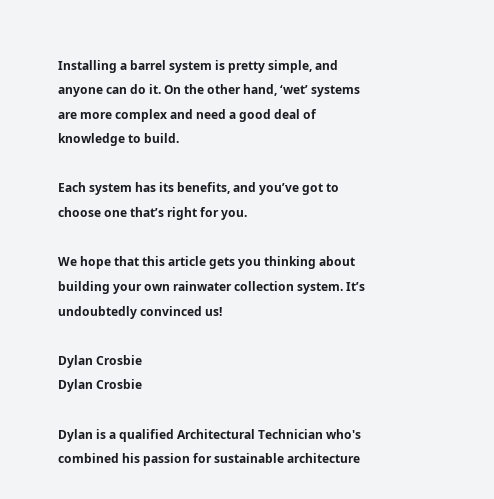Installing a barrel system is pretty simple, and anyone can do it. On the other hand, ‘wet’ systems are more complex and need a good deal of knowledge to build.

Each system has its benefits, and you’ve got to choose one that’s right for you.

We hope that this article gets you thinking about building your own rainwater collection system. It’s undoubtedly convinced us!

Dylan Crosbie
Dylan Crosbie

Dylan is a qualified Architectural Technician who's combined his passion for sustainable architecture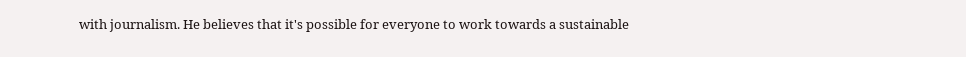with journalism. He believes that it's possible for everyone to work towards a sustainable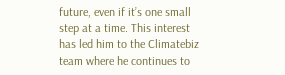future, even if it’s one small step at a time. This interest has led him to the Climatebiz team where he continues to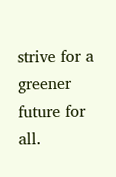strive for a greener future for all.